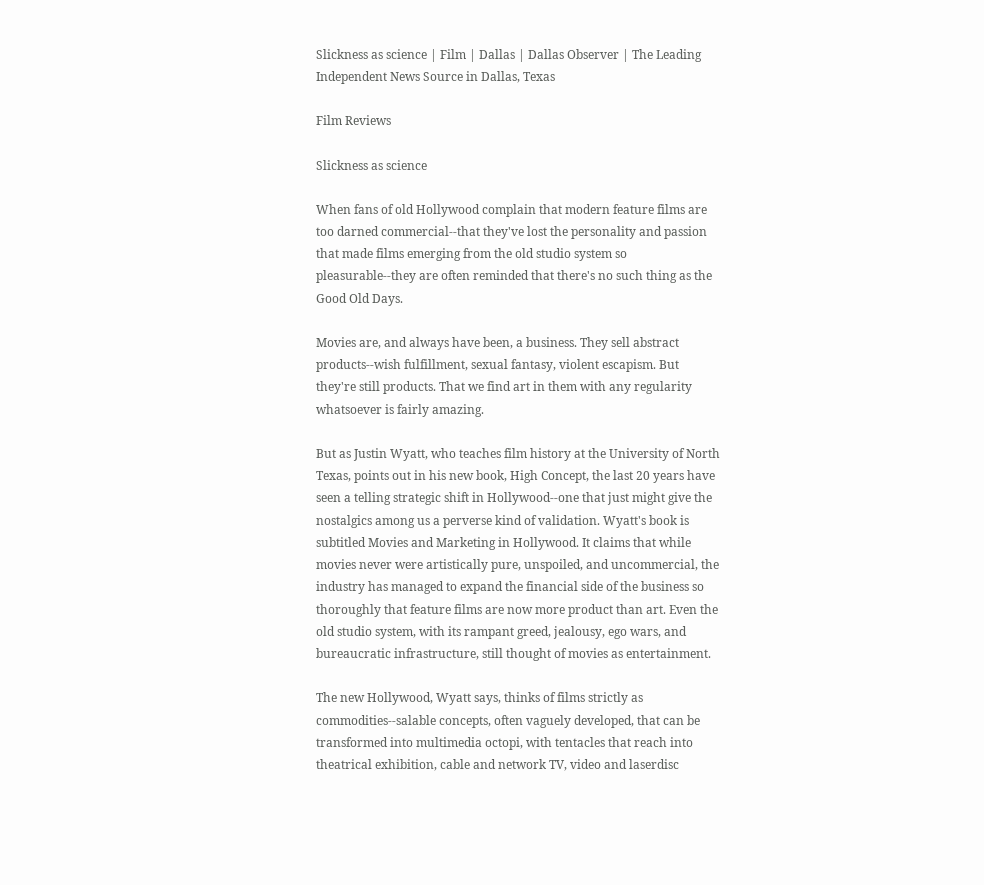Slickness as science | Film | Dallas | Dallas Observer | The Leading Independent News Source in Dallas, Texas

Film Reviews

Slickness as science

When fans of old Hollywood complain that modern feature films are too darned commercial--that they've lost the personality and passion that made films emerging from the old studio system so pleasurable--they are often reminded that there's no such thing as the Good Old Days.

Movies are, and always have been, a business. They sell abstract products--wish fulfillment, sexual fantasy, violent escapism. But they're still products. That we find art in them with any regularity whatsoever is fairly amazing.

But as Justin Wyatt, who teaches film history at the University of North Texas, points out in his new book, High Concept, the last 20 years have seen a telling strategic shift in Hollywood--one that just might give the nostalgics among us a perverse kind of validation. Wyatt's book is subtitled Movies and Marketing in Hollywood. It claims that while movies never were artistically pure, unspoiled, and uncommercial, the industry has managed to expand the financial side of the business so thoroughly that feature films are now more product than art. Even the old studio system, with its rampant greed, jealousy, ego wars, and bureaucratic infrastructure, still thought of movies as entertainment.

The new Hollywood, Wyatt says, thinks of films strictly as commodities--salable concepts, often vaguely developed, that can be transformed into multimedia octopi, with tentacles that reach into theatrical exhibition, cable and network TV, video and laserdisc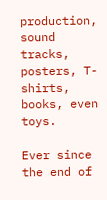production, sound tracks, posters, T-shirts, books, even toys.

Ever since the end of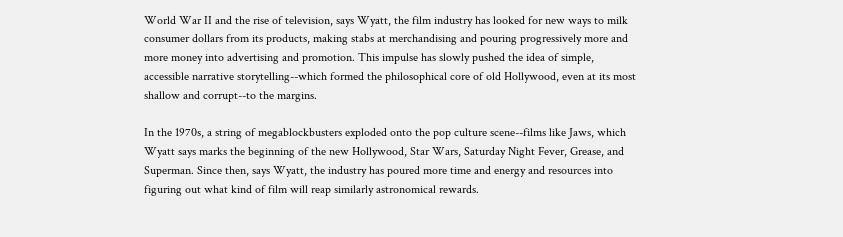World War II and the rise of television, says Wyatt, the film industry has looked for new ways to milk consumer dollars from its products, making stabs at merchandising and pouring progressively more and more money into advertising and promotion. This impulse has slowly pushed the idea of simple, accessible narrative storytelling--which formed the philosophical core of old Hollywood, even at its most shallow and corrupt--to the margins.

In the 1970s, a string of megablockbusters exploded onto the pop culture scene--films like Jaws, which Wyatt says marks the beginning of the new Hollywood, Star Wars, Saturday Night Fever, Grease, and Superman. Since then, says Wyatt, the industry has poured more time and energy and resources into figuring out what kind of film will reap similarly astronomical rewards.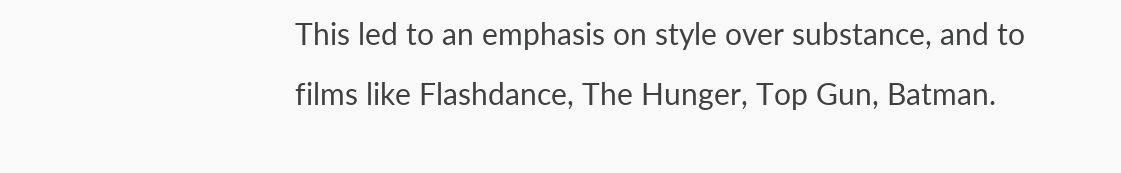This led to an emphasis on style over substance, and to films like Flashdance, The Hunger, Top Gun, Batman.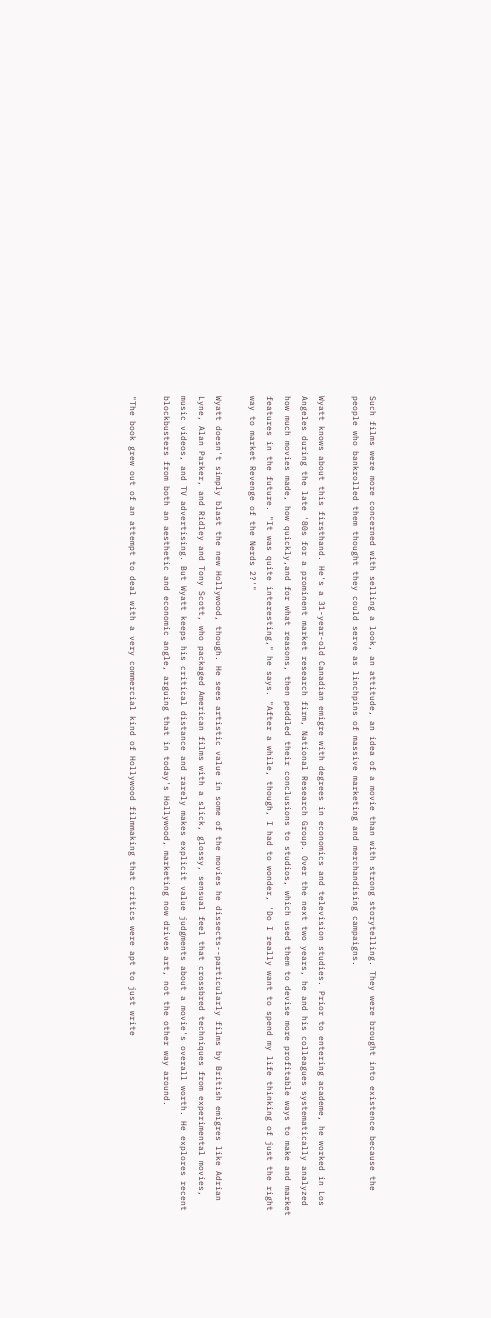Such films were more concerned with selling a look, an attitude, an idea of a movie than with strong storytelling. They were brought into existence because the people who bankrolled them thought they could serve as linchpins of massive marketing and merchandising campaigns.

Wyatt knows about this firsthand. He's a 31-year-old Canadian emigre with degrees in economics and television studies. Prior to entering academe, he worked in Los Angeles during the late '80s for a prominent market research firm, National Research Group. Over the next two years, he and his colleagues systematically analyzed how much movies made, how quickly,and for what reasons, then peddled their conclusions to studios, which used them to devise more profitable ways to make and market features in the future. "It was quite interesting," he says. "After a while, though, I had to wonder, 'Do I really want to spend my life thinking of just the right way to market Revenge of the Nerds 2?'"

Wyatt doesn't simply blast the new Hollywood, though. He sees artistic value in some of the movies he dissects--particularly films by British emigres like Adrian Lyne, Alan Parker, and Ridley and Tony Scott, who packaged American films with a slick, glossy, sensual feel that crossbred techniques from experimental movies, music videos, and TV advertising. But Wyatt keeps his critical distance and rarely makes explicit value judgments about a movie's overall worth. He explores recent blockbusters from both an aesthetic and economic angle, arguing that in today's Hollywood, marketing now drives art, not the other way around.

"The book grew out of an attempt to deal with a very commercial kind of Hollywood filmmaking that critics were apt to just write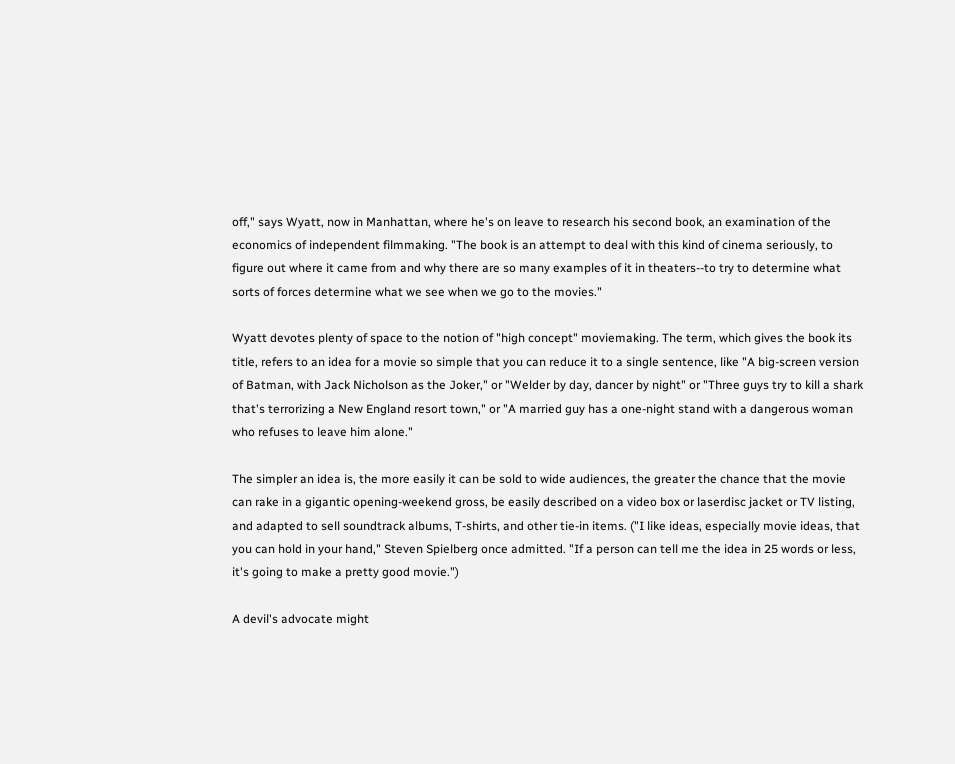off," says Wyatt, now in Manhattan, where he's on leave to research his second book, an examination of the economics of independent filmmaking. "The book is an attempt to deal with this kind of cinema seriously, to figure out where it came from and why there are so many examples of it in theaters--to try to determine what sorts of forces determine what we see when we go to the movies."

Wyatt devotes plenty of space to the notion of "high concept" moviemaking. The term, which gives the book its title, refers to an idea for a movie so simple that you can reduce it to a single sentence, like "A big-screen version of Batman, with Jack Nicholson as the Joker," or "Welder by day, dancer by night" or "Three guys try to kill a shark that's terrorizing a New England resort town," or "A married guy has a one-night stand with a dangerous woman who refuses to leave him alone."

The simpler an idea is, the more easily it can be sold to wide audiences, the greater the chance that the movie can rake in a gigantic opening-weekend gross, be easily described on a video box or laserdisc jacket or TV listing, and adapted to sell soundtrack albums, T-shirts, and other tie-in items. ("I like ideas, especially movie ideas, that you can hold in your hand," Steven Spielberg once admitted. "If a person can tell me the idea in 25 words or less, it's going to make a pretty good movie.")

A devil's advocate might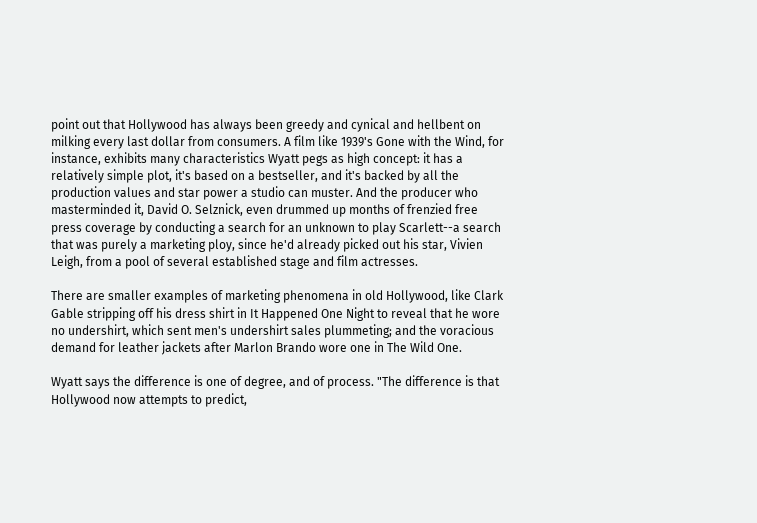point out that Hollywood has always been greedy and cynical and hellbent on milking every last dollar from consumers. A film like 1939's Gone with the Wind, for instance, exhibits many characteristics Wyatt pegs as high concept: it has a relatively simple plot, it's based on a bestseller, and it's backed by all the production values and star power a studio can muster. And the producer who masterminded it, David O. Selznick, even drummed up months of frenzied free press coverage by conducting a search for an unknown to play Scarlett--a search that was purely a marketing ploy, since he'd already picked out his star, Vivien Leigh, from a pool of several established stage and film actresses.

There are smaller examples of marketing phenomena in old Hollywood, like Clark Gable stripping off his dress shirt in It Happened One Night to reveal that he wore no undershirt, which sent men's undershirt sales plummeting; and the voracious demand for leather jackets after Marlon Brando wore one in The Wild One.

Wyatt says the difference is one of degree, and of process. "The difference is that Hollywood now attempts to predict,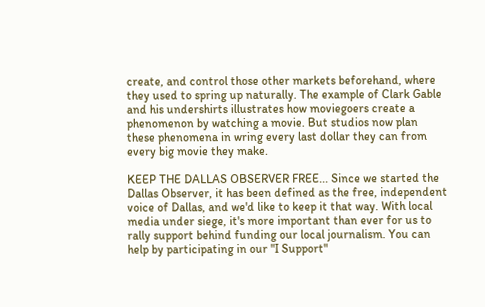create, and control those other markets beforehand, where they used to spring up naturally. The example of Clark Gable and his undershirts illustrates how moviegoers create a phenomenon by watching a movie. But studios now plan these phenomena in wring every last dollar they can from every big movie they make.

KEEP THE DALLAS OBSERVER FREE... Since we started the Dallas Observer, it has been defined as the free, independent voice of Dallas, and we'd like to keep it that way. With local media under siege, it's more important than ever for us to rally support behind funding our local journalism. You can help by participating in our "I Support"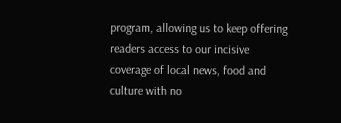program, allowing us to keep offering readers access to our incisive coverage of local news, food and culture with no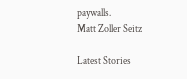paywalls.
Matt Zoller Seitz

Latest Stories